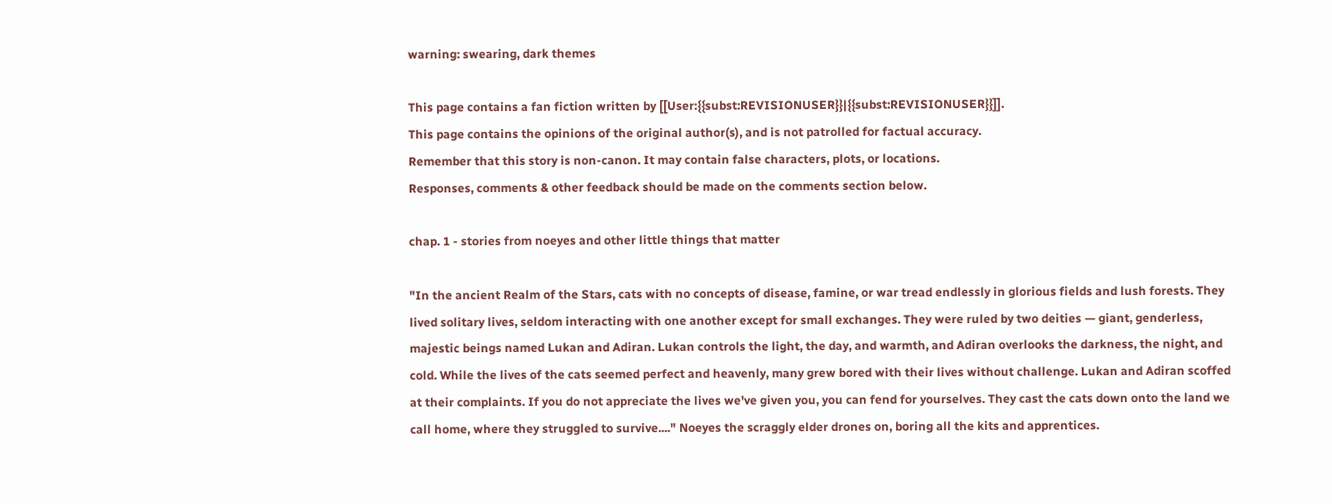warning: swearing, dark themes

This page contains a fan fiction written by [[User:{{subst:REVISIONUSER}}|{{subst:REVISIONUSER}}]].
This page contains the opinions of the original author(s), and is not patrolled for factual accuracy.
Remember that this story is non-canon. It may contain false characters, plots, or locations.
Responses, comments & other feedback should be made on the comments section below.

chap. 1 - stories from noeyes and other little things that matter

"In the ancient Realm of the Stars, cats with no concepts of disease, famine, or war tread endlessly in glorious fields and lush forests. They lived solitary lives, seldom interacting with one another except for small exchanges. They were ruled by two deities — giant, genderless, majestic beings named Lukan and Adiran. Lukan controls the light, the day, and warmth, and Adiran overlooks the darkness, the night, and cold. While the lives of the cats seemed perfect and heavenly, many grew bored with their lives without challenge. Lukan and Adiran scoffed at their complaints. If you do not appreciate the lives we've given you, you can fend for yourselves. They cast the cats down onto the land we call home, where they struggled to survive...." Noeyes the scraggly elder drones on, boring all the kits and apprentices.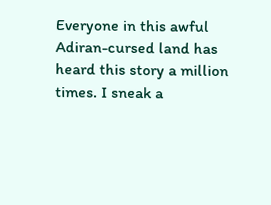Everyone in this awful Adiran-cursed land has heard this story a million times. I sneak a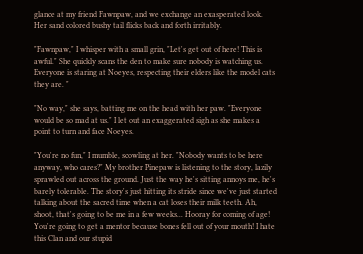glance at my friend Fawnpaw, and we exchange an exasperated look. Her sand colored bushy tail flicks back and forth irritably.

"Fawnpaw," I whisper with a small grin, "Let's get out of here! This is awful." She quickly scans the den to make sure nobody is watching us. Everyone is staring at Noeyes, respecting their elders like the model cats they are. "

"No way," she says, batting me on the head with her paw. "Everyone would be so mad at us." I let out an exaggerated sigh as she makes a point to turn and face Noeyes.

"You're no fun," I mumble, scowling at her. "Nobody wants to be here anyway, who cares?" My brother Pinepaw is listening to the story, lazily sprawled out across the ground. Just the way he's sitting annoys me, he's barely tolerable. The story's just hitting its stride since we've just started talking about the sacred time when a cat loses their milk teeth. Ah, shoot, that's going to be me in a few weeks... Hooray for coming of age! You're going to get a mentor because bones fell out of your mouth! I hate this Clan and our stupid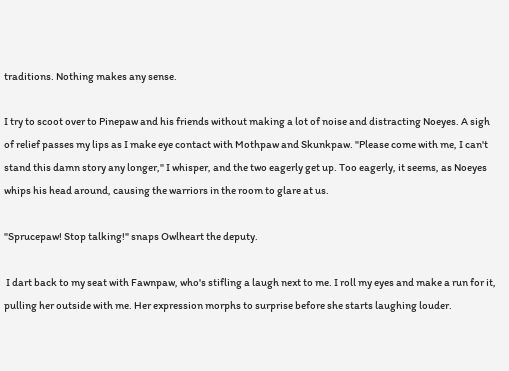traditions. Nothing makes any sense.

I try to scoot over to Pinepaw and his friends without making a lot of noise and distracting Noeyes. A sigh of relief passes my lips as I make eye contact with Mothpaw and Skunkpaw. "Please come with me, I can't stand this damn story any longer," I whisper, and the two eagerly get up. Too eagerly, it seems, as Noeyes whips his head around, causing the warriors in the room to glare at us.

"Sprucepaw! Stop talking!" snaps Owlheart the deputy.

 I dart back to my seat with Fawnpaw, who's stifling a laugh next to me. I roll my eyes and make a run for it, pulling her outside with me. Her expression morphs to surprise before she starts laughing louder.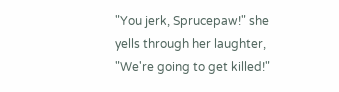"You jerk, Sprucepaw!" she yells through her laughter, "We're going to get killed!"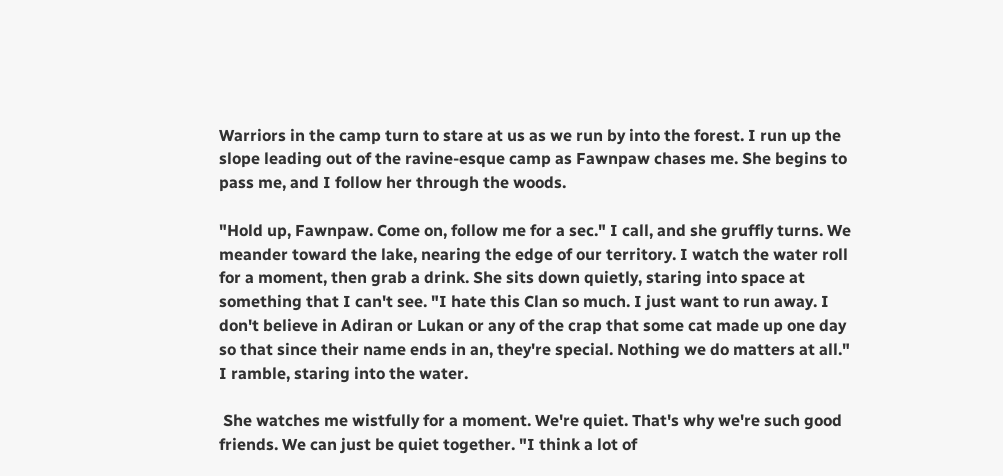Warriors in the camp turn to stare at us as we run by into the forest. I run up the slope leading out of the ravine-esque camp as Fawnpaw chases me. She begins to pass me, and I follow her through the woods.

"Hold up, Fawnpaw. Come on, follow me for a sec." I call, and she gruffly turns. We meander toward the lake, nearing the edge of our territory. I watch the water roll for a moment, then grab a drink. She sits down quietly, staring into space at something that I can't see. "I hate this Clan so much. I just want to run away. I don't believe in Adiran or Lukan or any of the crap that some cat made up one day so that since their name ends in an, they're special. Nothing we do matters at all." I ramble, staring into the water.

 She watches me wistfully for a moment. We're quiet. That's why we're such good friends. We can just be quiet together. "I think a lot of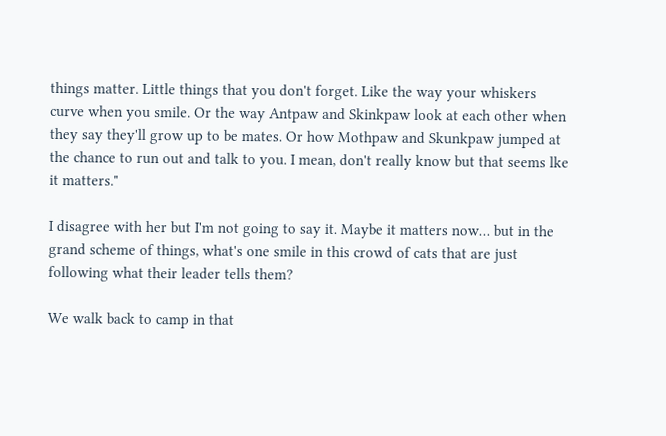things matter. Little things that you don't forget. Like the way your whiskers curve when you smile. Or the way Antpaw and Skinkpaw look at each other when they say they'll grow up to be mates. Or how Mothpaw and Skunkpaw jumped at the chance to run out and talk to you. I mean, don't really know but that seems lke it matters."

I disagree with her but I'm not going to say it. Maybe it matters now… but in the grand scheme of things, what's one smile in this crowd of cats that are just following what their leader tells them?

We walk back to camp in that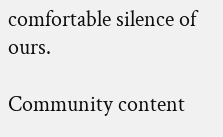comfortable silence of ours.

Community content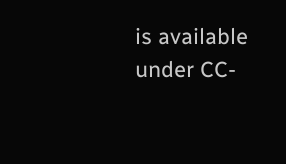is available under CC-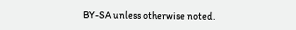BY-SA unless otherwise noted.